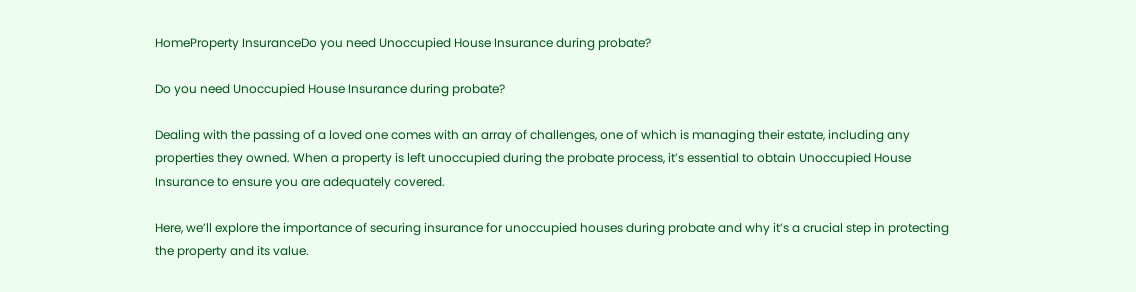HomeProperty InsuranceDo you need Unoccupied House Insurance during probate?

Do you need Unoccupied House Insurance during probate?

Dealing with the passing of a loved one comes with an array of challenges, one of which is managing their estate, including any properties they owned. When a property is left unoccupied during the probate process, it’s essential to obtain Unoccupied House Insurance to ensure you are adequately covered.

Here, we’ll explore the importance of securing insurance for unoccupied houses during probate and why it’s a crucial step in protecting the property and its value.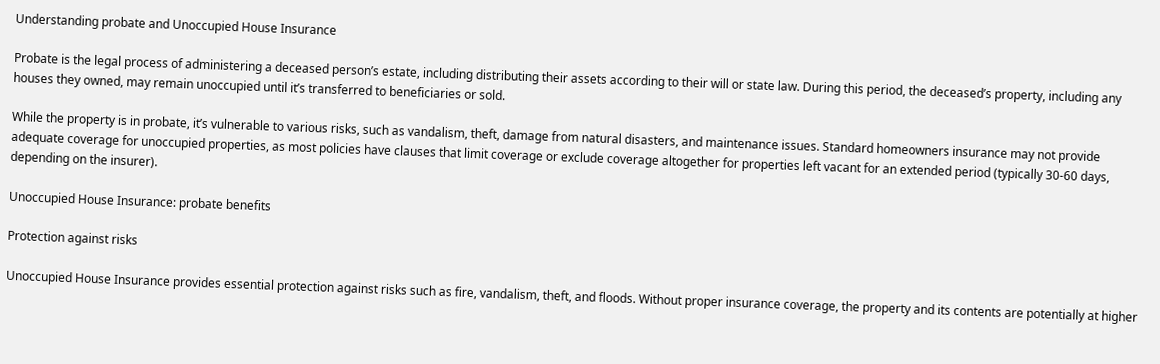Understanding probate and Unoccupied House Insurance

Probate is the legal process of administering a deceased person’s estate, including distributing their assets according to their will or state law. During this period, the deceased’s property, including any houses they owned, may remain unoccupied until it’s transferred to beneficiaries or sold.

While the property is in probate, it’s vulnerable to various risks, such as vandalism, theft, damage from natural disasters, and maintenance issues. Standard homeowners insurance may not provide adequate coverage for unoccupied properties, as most policies have clauses that limit coverage or exclude coverage altogether for properties left vacant for an extended period (typically 30-60 days, depending on the insurer).

Unoccupied House Insurance: probate benefits

Protection against risks

Unoccupied House Insurance provides essential protection against risks such as fire, vandalism, theft, and floods. Without proper insurance coverage, the property and its contents are potentially at higher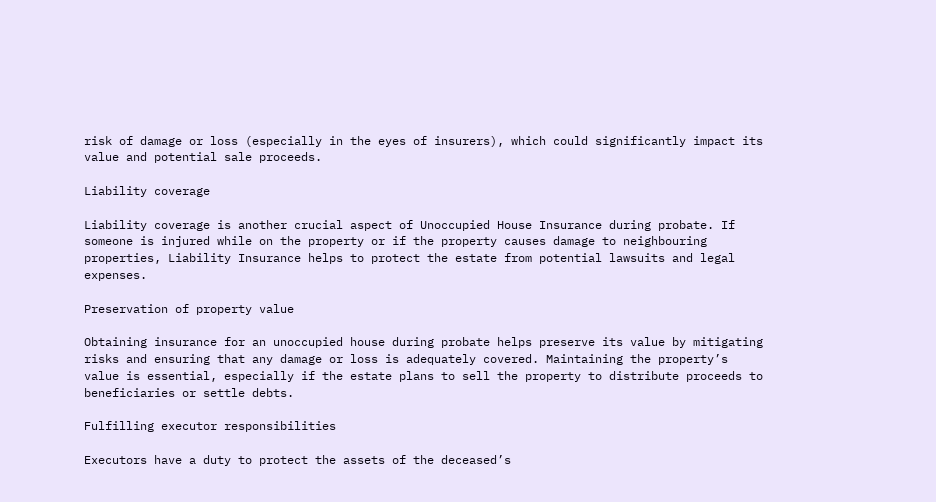risk of damage or loss (especially in the eyes of insurers), which could significantly impact its value and potential sale proceeds.

Liability coverage

Liability coverage is another crucial aspect of Unoccupied House Insurance during probate. If someone is injured while on the property or if the property causes damage to neighbouring properties, Liability Insurance helps to protect the estate from potential lawsuits and legal expenses.

Preservation of property value

Obtaining insurance for an unoccupied house during probate helps preserve its value by mitigating risks and ensuring that any damage or loss is adequately covered. Maintaining the property’s value is essential, especially if the estate plans to sell the property to distribute proceeds to beneficiaries or settle debts.

Fulfilling executor responsibilities

Executors have a duty to protect the assets of the deceased’s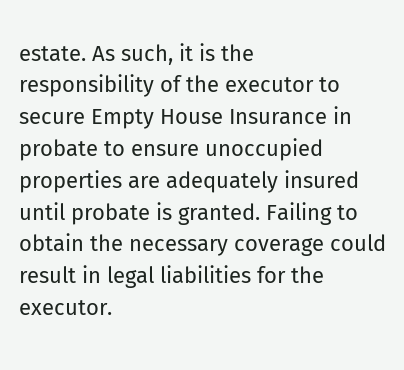estate. As such, it is the responsibility of the executor to secure Empty House Insurance in probate to ensure unoccupied properties are adequately insured until probate is granted. Failing to obtain the necessary coverage could result in legal liabilities for the executor.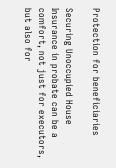Protection for beneficiaries

Securing Unoccupied House Insurance in probate can be a comfort, not just for executors, but also for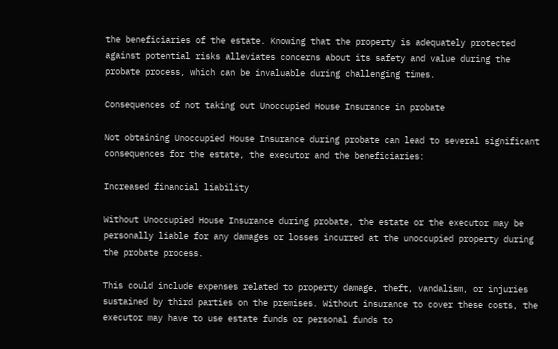the beneficiaries of the estate. Knowing that the property is adequately protected against potential risks alleviates concerns about its safety and value during the probate process, which can be invaluable during challenging times.

Consequences of not taking out Unoccupied House Insurance in probate

Not obtaining Unoccupied House Insurance during probate can lead to several significant consequences for the estate, the executor and the beneficiaries:

Increased financial liability

Without Unoccupied House Insurance during probate, the estate or the executor may be personally liable for any damages or losses incurred at the unoccupied property during the probate process.

This could include expenses related to property damage, theft, vandalism, or injuries sustained by third parties on the premises. Without insurance to cover these costs, the executor may have to use estate funds or personal funds to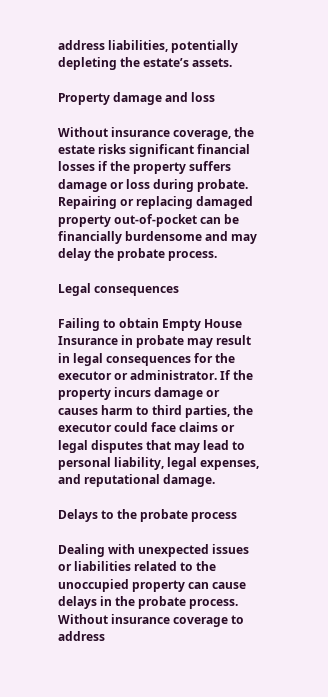address liabilities, potentially depleting the estate’s assets.

Property damage and loss

Without insurance coverage, the estate risks significant financial losses if the property suffers damage or loss during probate. Repairing or replacing damaged property out-of-pocket can be financially burdensome and may delay the probate process.

Legal consequences

Failing to obtain Empty House Insurance in probate may result in legal consequences for the executor or administrator. If the property incurs damage or causes harm to third parties, the executor could face claims or legal disputes that may lead to personal liability, legal expenses, and reputational damage.

Delays to the probate process

Dealing with unexpected issues or liabilities related to the unoccupied property can cause delays in the probate process. Without insurance coverage to address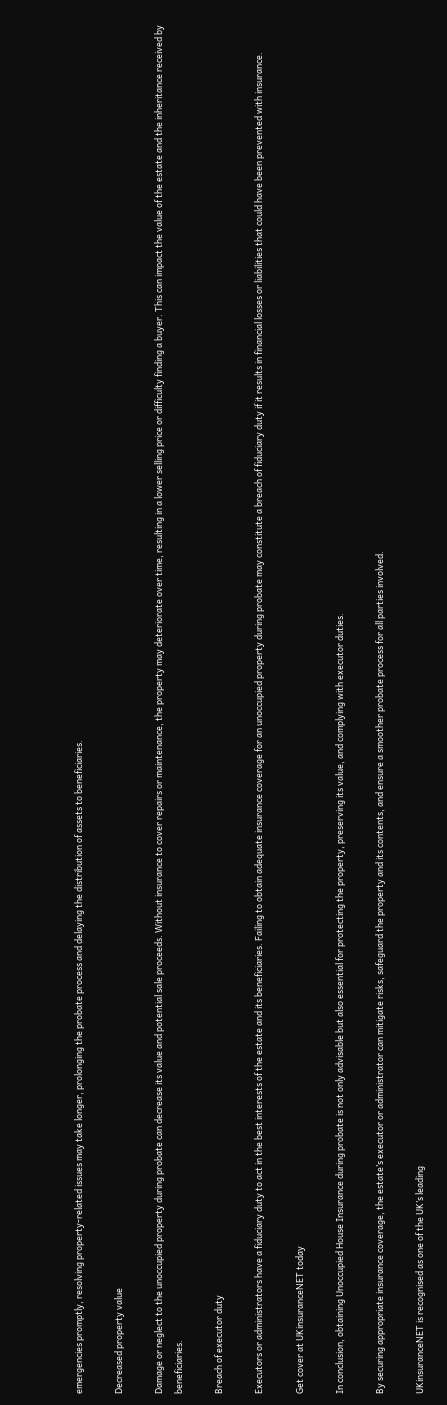emergencies promptly, resolving property-related issues may take longer, prolonging the probate process and delaying the distribution of assets to beneficiaries.

Decreased property value

Damage or neglect to the unoccupied property during probate can decrease its value and potential sale proceeds. Without insurance to cover repairs or maintenance, the property may deteriorate over time, resulting in a lower selling price or difficulty finding a buyer. This can impact the value of the estate and the inheritance received by beneficiaries.

Breach of executor duty

Executors or administrators have a fiduciary duty to act in the best interests of the estate and its beneficiaries. Failing to obtain adequate insurance coverage for an unoccupied property during probate may constitute a breach of fiduciary duty if it results in financial losses or liabilities that could have been prevented with insurance.

Get cover at UKinsuranceNET today

In conclusion, obtaining Unoccupied House Insurance during probate is not only advisable but also essential for protecting the property, preserving its value, and complying with executor duties.

By securing appropriate insurance coverage, the estate’s executor or administrator can mitigate risks, safeguard the property and its contents, and ensure a smoother probate process for all parties involved.

UKinsuranceNET is recognised as one of the UK’s leading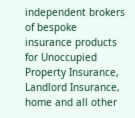independent brokers of bespoke insurance products for Unoccupied Property Insurance, Landlord Insurance, home and all other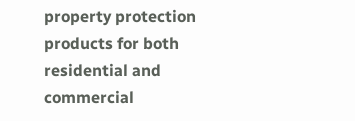property protection products for both residential and commercial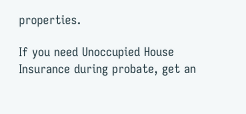properties.

If you need Unoccupied House Insurance during probate, get an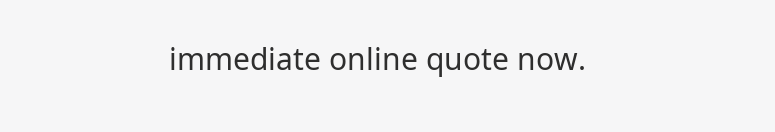immediate online quote now.